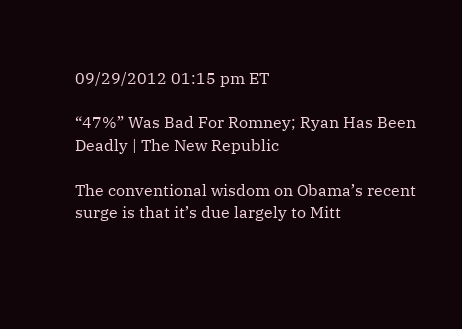09/29/2012 01:15 pm ET

“47%” Was Bad For Romney; Ryan Has Been Deadly | The New Republic

The conventional wisdom on Obama’s recent surge is that it’s due largely to Mitt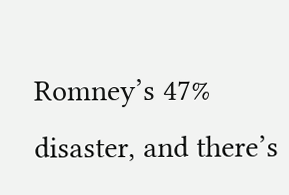Romney’s 47% disaster, and there’s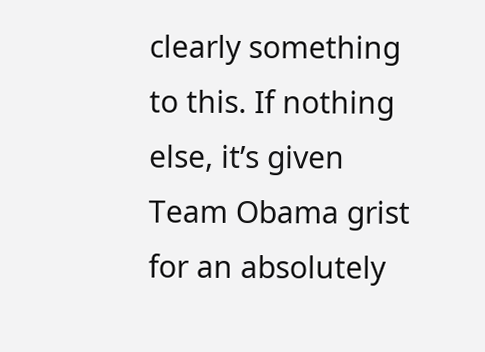clearly something to this. If nothing else, it’s given Team Obama grist for an absolutely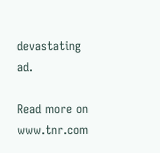devastating ad.

Read more on www.tnr.com